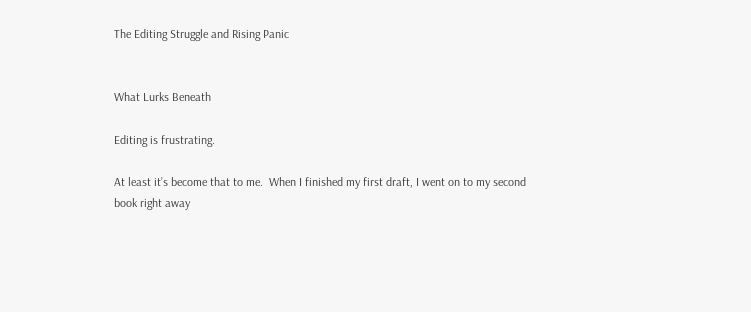The Editing Struggle and Rising Panic


What Lurks Beneath

Editing is frustrating.

At least it’s become that to me.  When I finished my first draft, I went on to my second book right away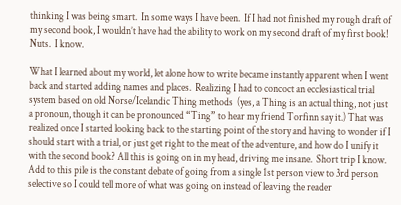thinking I was being smart.  In some ways I have been.  If I had not finished my rough draft of my second book, I wouldn’t have had the ability to work on my second draft of my first book!  Nuts.  I know.

What I learned about my world, let alone how to write became instantly apparent when I went back and started adding names and places.  Realizing I had to concoct an ecclesiastical trial system based on old Norse/Icelandic Thing methods  (yes, a Thing is an actual thing, not just a pronoun, though it can be pronounced “Ting” to hear my friend Torfinn say it.) That was realized once I started looking back to the starting point of the story and having to wonder if I should start with a trial, or just get right to the meat of the adventure, and how do I unify it with the second book? All this is going on in my head, driving me insane.  Short trip I know.  Add to this pile is the constant debate of going from a single 1st person view to 3rd person selective so I could tell more of what was going on instead of leaving the reader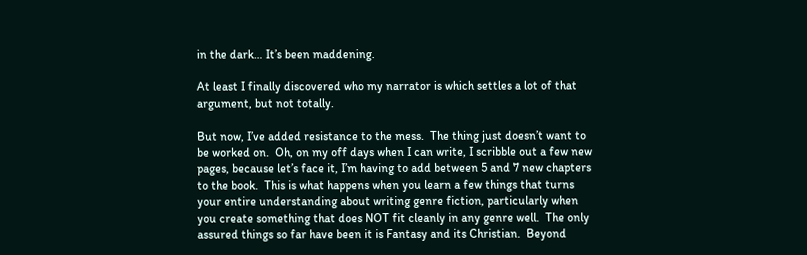in the dark… It’s been maddening.

At least I finally discovered who my narrator is which settles a lot of that argument, but not totally.

But now, I’ve added resistance to the mess.  The thing just doesn’t want to be worked on.  Oh, on my off days when I can write, I scribble out a few new pages, because let’s face it, I’m having to add between 5 and 7 new chapters to the book.  This is what happens when you learn a few things that turns your entire understanding about writing genre fiction, particularly when you create something that does NOT fit cleanly in any genre well.  The only assured things so far have been it is Fantasy and its Christian.  Beyond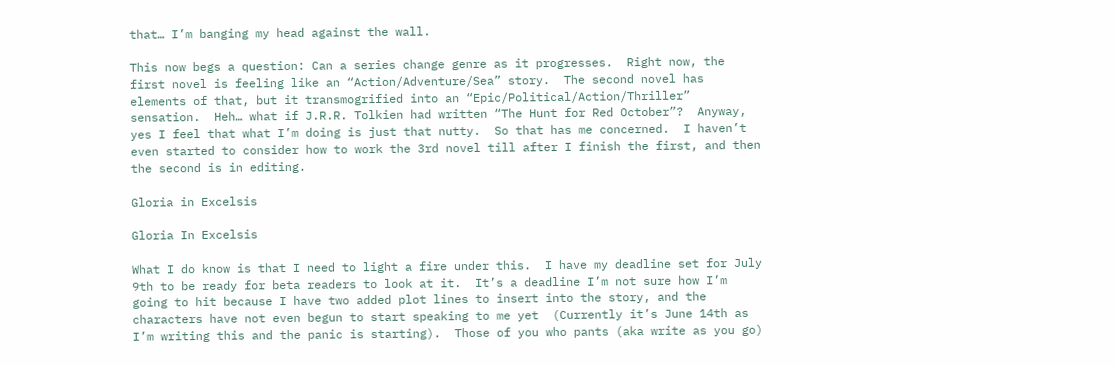that… I’m banging my head against the wall.

This now begs a question: Can a series change genre as it progresses.  Right now, the first novel is feeling like an “Action/Adventure/Sea” story.  The second novel has elements of that, but it transmogrified into an “Epic/Political/Action/Thriller” sensation.  Heh… what if J.R.R. Tolkien had written “The Hunt for Red October”?  Anyway, yes I feel that what I’m doing is just that nutty.  So that has me concerned.  I haven’t even started to consider how to work the 3rd novel till after I finish the first, and then the second is in editing.

Gloria in Excelsis

Gloria In Excelsis

What I do know is that I need to light a fire under this.  I have my deadline set for July 9th to be ready for beta readers to look at it.  It’s a deadline I’m not sure how I’m going to hit because I have two added plot lines to insert into the story, and the characters have not even begun to start speaking to me yet  (Currently it’s June 14th as I’m writing this and the panic is starting).  Those of you who pants (aka write as you go)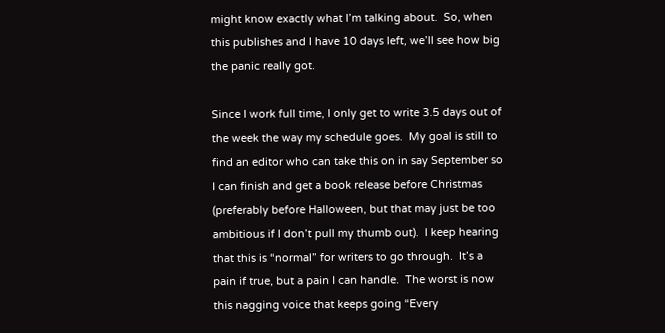might know exactly what I’m talking about.  So, when this publishes and I have 10 days left, we’ll see how big the panic really got.

Since I work full time, I only get to write 3.5 days out of the week the way my schedule goes.  My goal is still to find an editor who can take this on in say September so I can finish and get a book release before Christmas (preferably before Halloween, but that may just be too ambitious if I don’t pull my thumb out).  I keep hearing that this is “normal” for writers to go through.  It’s a pain if true, but a pain I can handle.  The worst is now this nagging voice that keeps going “Every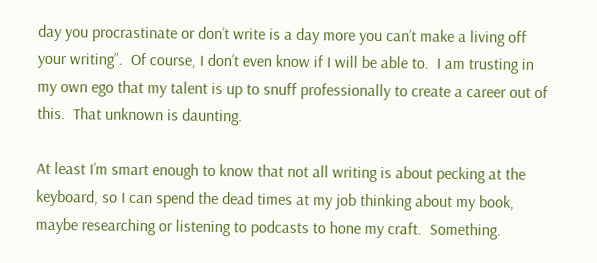day you procrastinate or don’t write is a day more you can’t make a living off your writing”.  Of course, I don’t even know if I will be able to.  I am trusting in my own ego that my talent is up to snuff professionally to create a career out of this.  That unknown is daunting.

At least I’m smart enough to know that not all writing is about pecking at the keyboard, so I can spend the dead times at my job thinking about my book, maybe researching or listening to podcasts to hone my craft.  Something.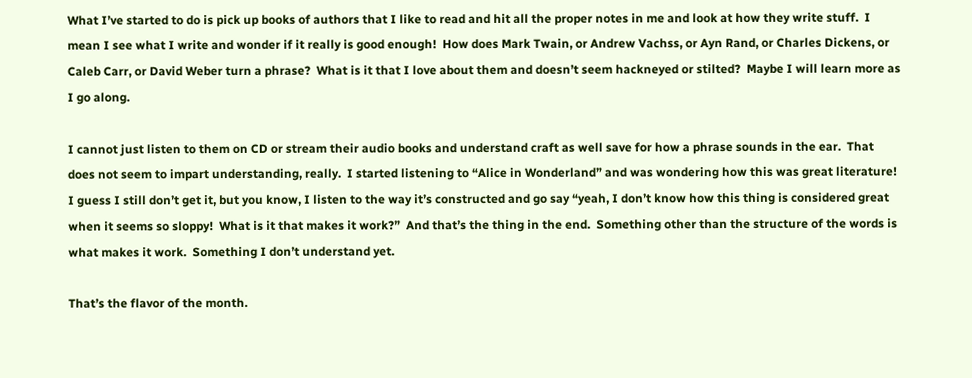What I’ve started to do is pick up books of authors that I like to read and hit all the proper notes in me and look at how they write stuff.  I mean I see what I write and wonder if it really is good enough!  How does Mark Twain, or Andrew Vachss, or Ayn Rand, or Charles Dickens, or Caleb Carr, or David Weber turn a phrase?  What is it that I love about them and doesn’t seem hackneyed or stilted?  Maybe I will learn more as I go along.

I cannot just listen to them on CD or stream their audio books and understand craft as well save for how a phrase sounds in the ear.  That does not seem to impart understanding, really.  I started listening to “Alice in Wonderland” and was wondering how this was great literature!  I guess I still don’t get it, but you know, I listen to the way it’s constructed and go say “yeah, I don’t know how this thing is considered great when it seems so sloppy!  What is it that makes it work?”  And that’s the thing in the end.  Something other than the structure of the words is what makes it work.  Something I don’t understand yet.

That’s the flavor of the month.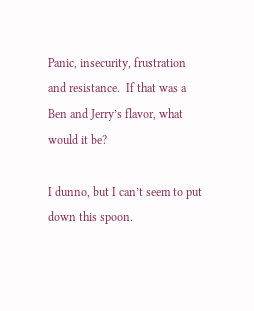Panic, insecurity, frustration and resistance.  If that was a Ben and Jerry’s flavor, what would it be?

I dunno, but I can’t seem to put down this spoon.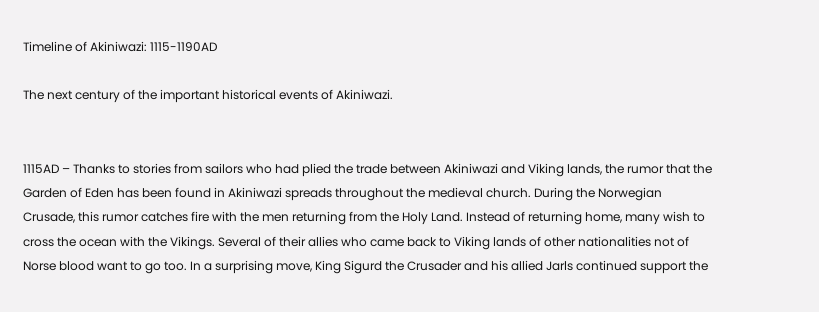Timeline of Akiniwazi: 1115-1190AD

The next century of the important historical events of Akiniwazi.


1115AD – Thanks to stories from sailors who had plied the trade between Akiniwazi and Viking lands, the rumor that the Garden of Eden has been found in Akiniwazi spreads throughout the medieval church. During the Norwegian Crusade, this rumor catches fire with the men returning from the Holy Land. Instead of returning home, many wish to cross the ocean with the Vikings. Several of their allies who came back to Viking lands of other nationalities not of Norse blood want to go too. In a surprising move, King Sigurd the Crusader and his allied Jarls continued support the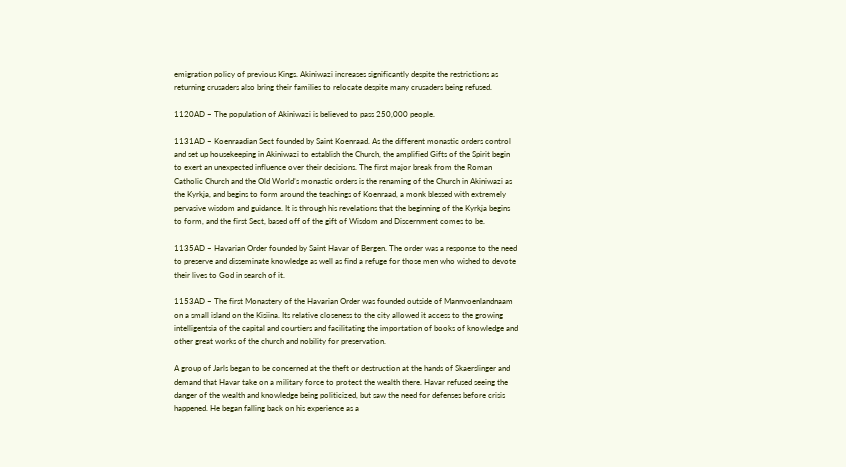emigration policy of previous Kings. Akiniwazi increases significantly despite the restrictions as returning crusaders also bring their families to relocate despite many crusaders being refused.

1120AD – The population of Akiniwazi is believed to pass 250,000 people.

1131AD – Koenraadian Sect founded by Saint Koenraad. As the different monastic orders control and set up housekeeping in Akiniwazi to establish the Church, the amplified Gifts of the Spirit begin to exert an unexpected influence over their decisions. The first major break from the Roman Catholic Church and the Old World’s monastic orders is the renaming of the Church in Akiniwazi as the Kyrkja, and begins to form around the teachings of Koenraad, a monk blessed with extremely pervasive wisdom and guidance. It is through his revelations that the beginning of the Kyrkja begins to form, and the first Sect, based off of the gift of Wisdom and Discernment comes to be.

1135AD – Havarian Order founded by Saint Havar of Bergen. The order was a response to the need to preserve and disseminate knowledge as well as find a refuge for those men who wished to devote their lives to God in search of it.

1153AD – The first Monastery of the Havarian Order was founded outside of Mannvoenlandnaam on a small island on the Kisiina. Its relative closeness to the city allowed it access to the growing intelligentsia of the capital and courtiers and facilitating the importation of books of knowledge and other great works of the church and nobility for preservation.

A group of Jarls began to be concerned at the theft or destruction at the hands of Skaerslinger and demand that Havar take on a military force to protect the wealth there. Havar refused seeing the danger of the wealth and knowledge being politicized, but saw the need for defenses before crisis happened. He began falling back on his experience as a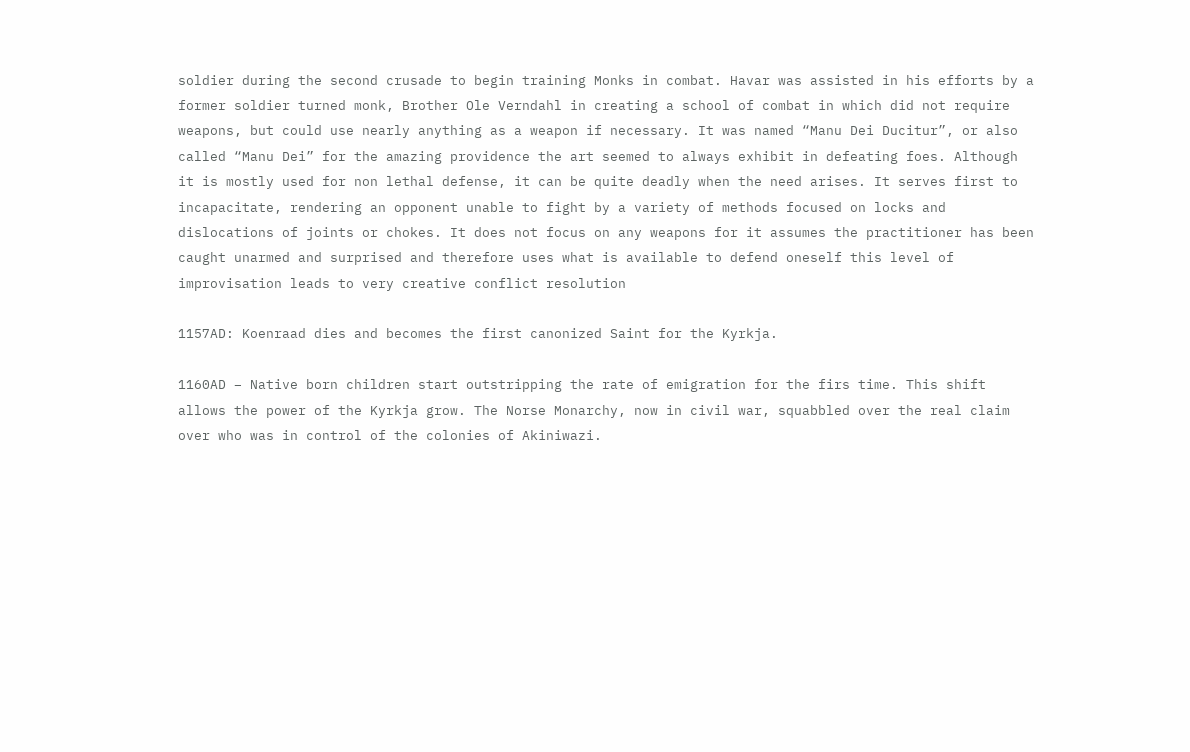soldier during the second crusade to begin training Monks in combat. Havar was assisted in his efforts by a former soldier turned monk, Brother Ole Verndahl in creating a school of combat in which did not require weapons, but could use nearly anything as a weapon if necessary. It was named “Manu Dei Ducitur”, or also called “Manu Dei” for the amazing providence the art seemed to always exhibit in defeating foes. Although it is mostly used for non lethal defense, it can be quite deadly when the need arises. It serves first to incapacitate, rendering an opponent unable to fight by a variety of methods focused on locks and dislocations of joints or chokes. It does not focus on any weapons for it assumes the practitioner has been caught unarmed and surprised and therefore uses what is available to defend oneself this level of improvisation leads to very creative conflict resolution

1157AD: Koenraad dies and becomes the first canonized Saint for the Kyrkja.

1160AD – Native born children start outstripping the rate of emigration for the firs time. This shift allows the power of the Kyrkja grow. The Norse Monarchy, now in civil war, squabbled over the real claim over who was in control of the colonies of Akiniwazi.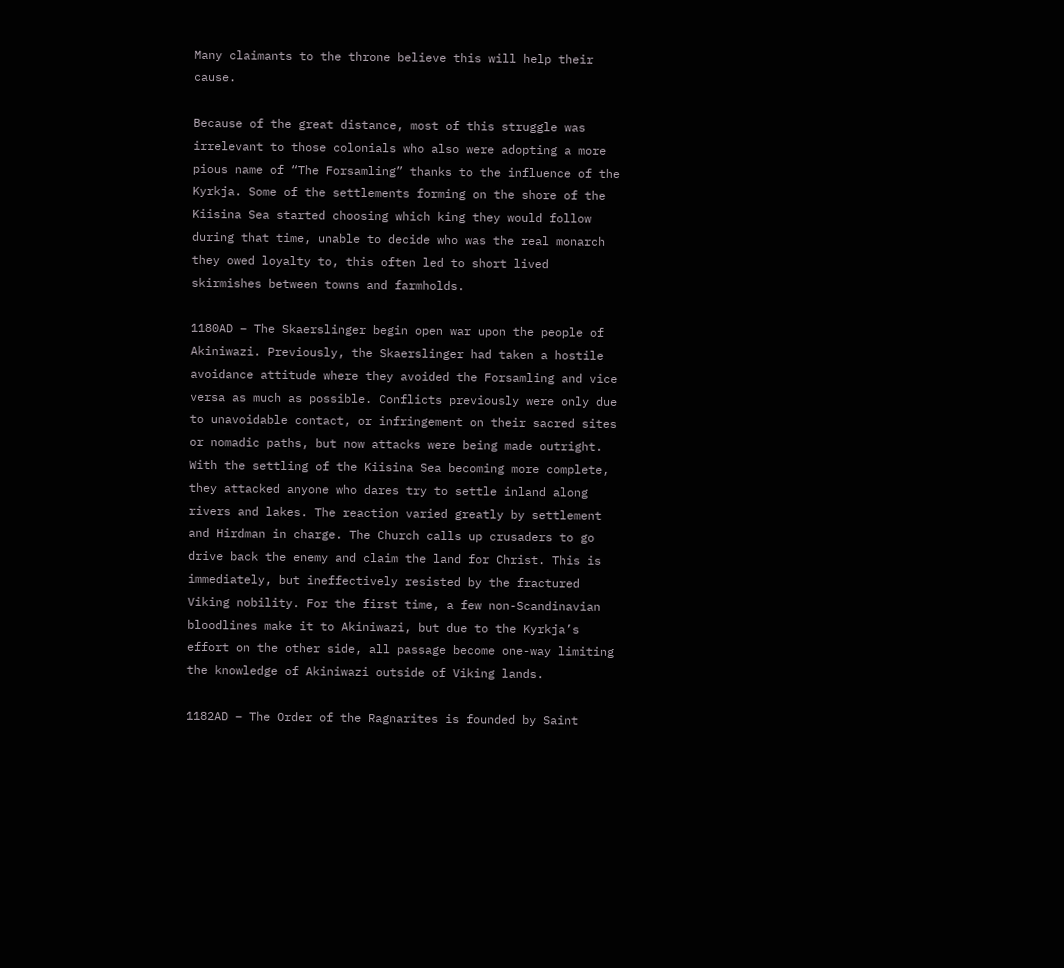Many claimants to the throne believe this will help their cause.

Because of the great distance, most of this struggle was irrelevant to those colonials who also were adopting a more pious name of “The Forsamling” thanks to the influence of the Kyrkja. Some of the settlements forming on the shore of the Kiisina Sea started choosing which king they would follow during that time, unable to decide who was the real monarch they owed loyalty to, this often led to short lived skirmishes between towns and farmholds.

1180AD – The Skaerslinger begin open war upon the people of Akiniwazi. Previously, the Skaerslinger had taken a hostile avoidance attitude where they avoided the Forsamling and vice versa as much as possible. Conflicts previously were only due to unavoidable contact, or infringement on their sacred sites or nomadic paths, but now attacks were being made outright. With the settling of the Kiisina Sea becoming more complete, they attacked anyone who dares try to settle inland along rivers and lakes. The reaction varied greatly by settlement and Hirdman in charge. The Church calls up crusaders to go drive back the enemy and claim the land for Christ. This is immediately, but ineffectively resisted by the fractured Viking nobility. For the first time, a few non-Scandinavian bloodlines make it to Akiniwazi, but due to the Kyrkja’s effort on the other side, all passage become one-way limiting the knowledge of Akiniwazi outside of Viking lands.

1182AD – The Order of the Ragnarites is founded by Saint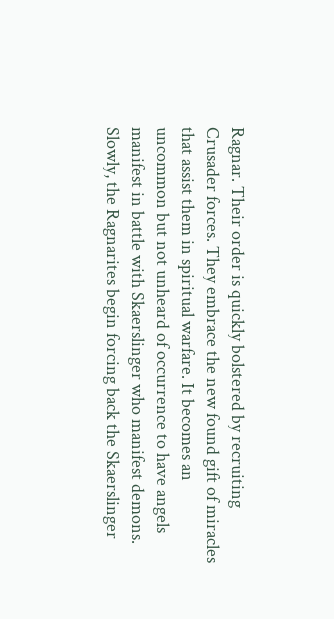Ragnar. Their order is quickly bolstered by recruiting Crusader forces. They embrace the new found gift of miracles that assist them in spiritual warfare. It becomes an uncommon but not unheard of occurrence to have angels manifest in battle with Skaerslinger who manifest demons. Slowly, the Ragnarites begin forcing back the Skaerslinger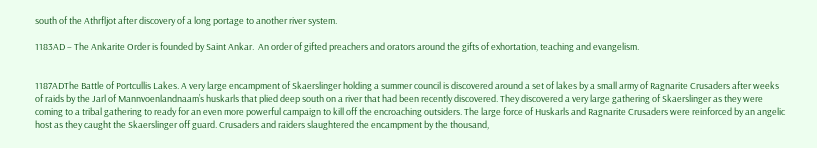south of the Athrfljot after discovery of a long portage to another river system.

1183AD – The Ankarite Order is founded by Saint Ankar.  An order of gifted preachers and orators around the gifts of exhortation, teaching and evangelism.


1187ADThe Battle of Portcullis Lakes. A very large encampment of Skaerslinger holding a summer council is discovered around a set of lakes by a small army of Ragnarite Crusaders after weeks of raids by the Jarl of Mannvoenlandnaam’s huskarls that plied deep south on a river that had been recently discovered. They discovered a very large gathering of Skaerslinger as they were coming to a tribal gathering to ready for an even more powerful campaign to kill off the encroaching outsiders. The large force of Huskarls and Ragnarite Crusaders were reinforced by an angelic host as they caught the Skaerslinger off guard. Crusaders and raiders slaughtered the encampment by the thousand,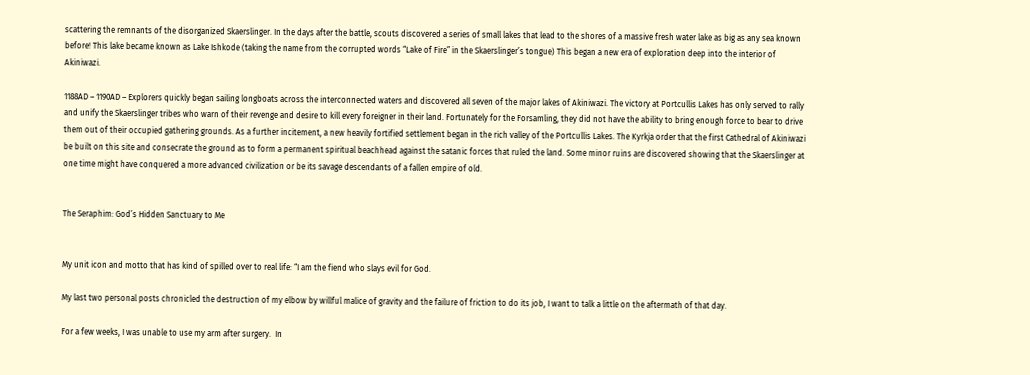scattering the remnants of the disorganized Skaerslinger. In the days after the battle, scouts discovered a series of small lakes that lead to the shores of a massive fresh water lake as big as any sea known before! This lake became known as Lake Ishkode (taking the name from the corrupted words “Lake of Fire” in the Skaerslinger’s tongue) This began a new era of exploration deep into the interior of Akiniwazi.

1188AD – 1190AD – Explorers quickly began sailing longboats across the interconnected waters and discovered all seven of the major lakes of Akiniwazi. The victory at Portcullis Lakes has only served to rally and unify the Skaerslinger tribes who warn of their revenge and desire to kill every foreigner in their land. Fortunately for the Forsamling, they did not have the ability to bring enough force to bear to drive them out of their occupied gathering grounds. As a further incitement, a new heavily fortified settlement began in the rich valley of the Portcullis Lakes. The Kyrkja order that the first Cathedral of Akiniwazi be built on this site and consecrate the ground as to form a permanent spiritual beachhead against the satanic forces that ruled the land. Some minor ruins are discovered showing that the Skaerslinger at one time might have conquered a more advanced civilization or be its savage descendants of a fallen empire of old.


The Seraphim: God’s Hidden Sanctuary to Me


My unit icon and motto that has kind of spilled over to real life: “I am the fiend who slays evil for God.

My last two personal posts chronicled the destruction of my elbow by willful malice of gravity and the failure of friction to do its job, I want to talk a little on the aftermath of that day.

For a few weeks, I was unable to use my arm after surgery.  In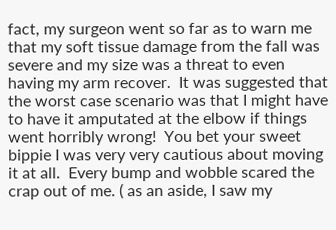fact, my surgeon went so far as to warn me that my soft tissue damage from the fall was severe and my size was a threat to even having my arm recover.  It was suggested that the worst case scenario was that I might have to have it amputated at the elbow if things went horribly wrong!  You bet your sweet bippie I was very very cautious about moving it at all.  Every bump and wobble scared the crap out of me. ( as an aside, I saw my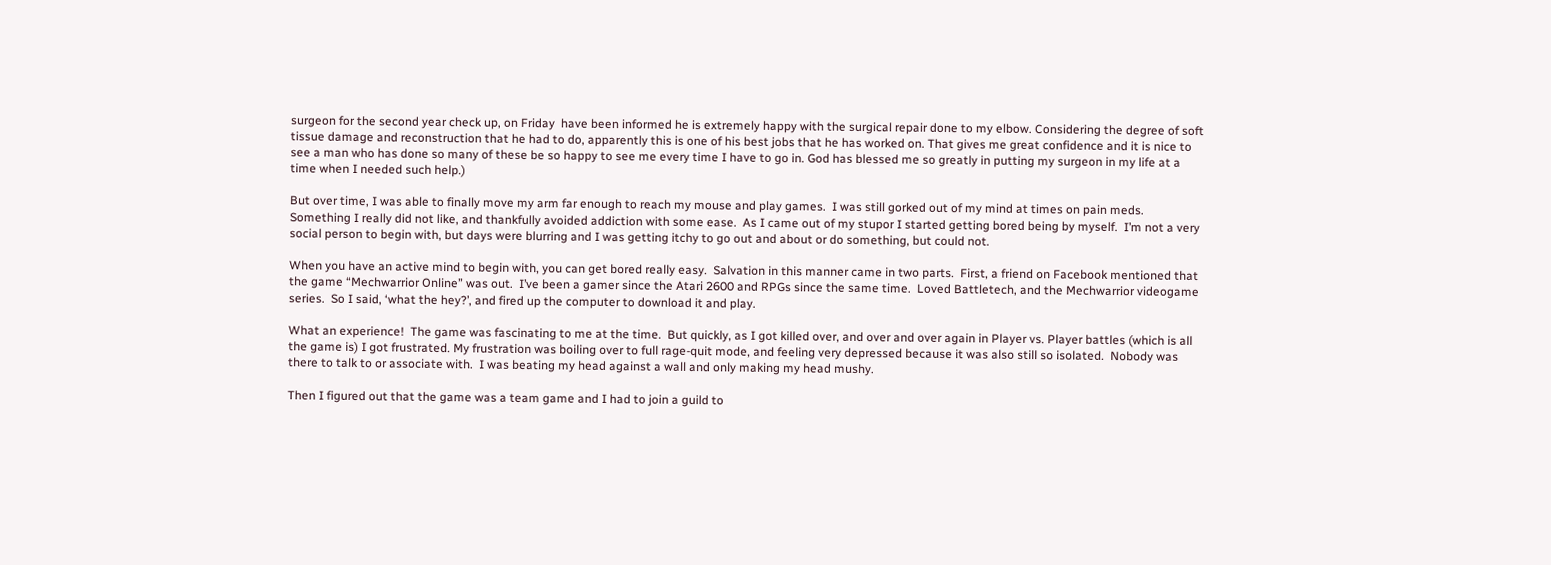surgeon for the second year check up, on Friday  have been informed he is extremely happy with the surgical repair done to my elbow. Considering the degree of soft tissue damage and reconstruction that he had to do, apparently this is one of his best jobs that he has worked on. That gives me great confidence and it is nice to see a man who has done so many of these be so happy to see me every time I have to go in. God has blessed me so greatly in putting my surgeon in my life at a time when I needed such help.)

But over time, I was able to finally move my arm far enough to reach my mouse and play games.  I was still gorked out of my mind at times on pain meds.  Something I really did not like, and thankfully avoided addiction with some ease.  As I came out of my stupor I started getting bored being by myself.  I’m not a very social person to begin with, but days were blurring and I was getting itchy to go out and about or do something, but could not.

When you have an active mind to begin with, you can get bored really easy.  Salvation in this manner came in two parts.  First, a friend on Facebook mentioned that the game “Mechwarrior Online” was out.  I’ve been a gamer since the Atari 2600 and RPGs since the same time.  Loved Battletech, and the Mechwarrior videogame series.  So I said, ‘what the hey?’, and fired up the computer to download it and play.

What an experience!  The game was fascinating to me at the time.  But quickly, as I got killed over, and over and over again in Player vs. Player battles (which is all the game is) I got frustrated. My frustration was boiling over to full rage-quit mode, and feeling very depressed because it was also still so isolated.  Nobody was there to talk to or associate with.  I was beating my head against a wall and only making my head mushy.

Then I figured out that the game was a team game and I had to join a guild to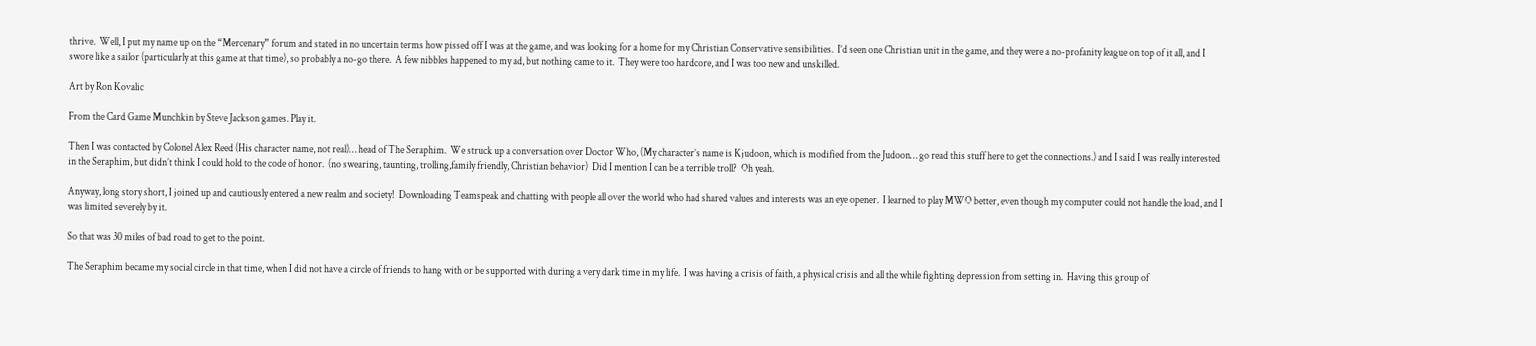thrive.  Well, I put my name up on the “Mercenary” forum and stated in no uncertain terms how pissed off I was at the game, and was looking for a home for my Christian Conservative sensibilities.  I’d seen one Christian unit in the game, and they were a no-profanity league on top of it all, and I swore like a sailor (particularly at this game at that time), so probably a no-go there.  A few nibbles happened to my ad, but nothing came to it.  They were too hardcore, and I was too new and unskilled.

Art by Ron Kovalic

From the Card Game Munchkin by Steve Jackson games. Play it.

Then I was contacted by Colonel Alex Reed (His character name, not real)… head of The Seraphim.  We struck up a conversation over Doctor Who, (My character’s name is Kjudoon, which is modified from the Judoon… go read this stuff here to get the connections.) and I said I was really interested in the Seraphim, but didn’t think I could hold to the code of honor.  (no swearing, taunting, trolling,family friendly, Christian behavior)  Did I mention I can be a terrible troll?  Oh yeah.

Anyway, long story short, I joined up and cautiously entered a new realm and society!  Downloading Teamspeak and chatting with people all over the world who had shared values and interests was an eye opener.  I learned to play MWO better, even though my computer could not handle the load, and I was limited severely by it.

So that was 30 miles of bad road to get to the point.

The Seraphim became my social circle in that time, when I did not have a circle of friends to hang with or be supported with during a very dark time in my life.  I was having a crisis of faith, a physical crisis and all the while fighting depression from setting in.  Having this group of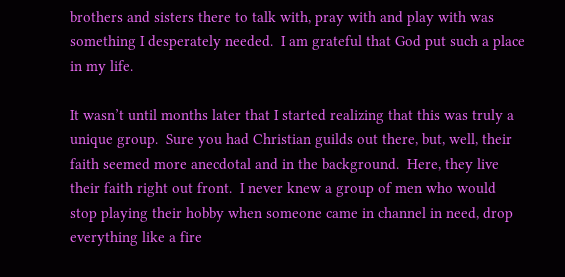brothers and sisters there to talk with, pray with and play with was something I desperately needed.  I am grateful that God put such a place in my life.

It wasn’t until months later that I started realizing that this was truly a unique group.  Sure you had Christian guilds out there, but, well, their faith seemed more anecdotal and in the background.  Here, they live their faith right out front.  I never knew a group of men who would stop playing their hobby when someone came in channel in need, drop everything like a fire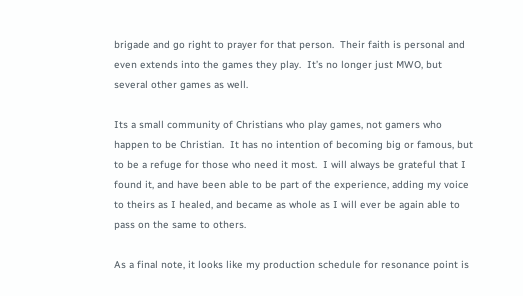brigade and go right to prayer for that person.  Their faith is personal and even extends into the games they play.  It’s no longer just MWO, but several other games as well.

Its a small community of Christians who play games, not gamers who happen to be Christian.  It has no intention of becoming big or famous, but to be a refuge for those who need it most.  I will always be grateful that I found it, and have been able to be part of the experience, adding my voice to theirs as I healed, and became as whole as I will ever be again able to pass on the same to others.

As a final note, it looks like my production schedule for resonance point is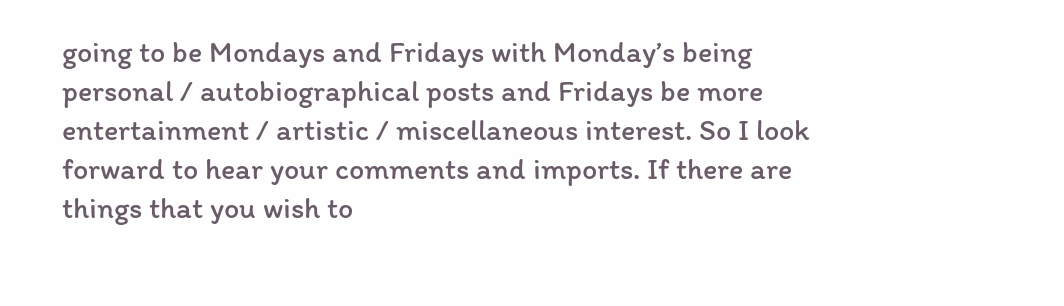going to be Mondays and Fridays with Monday’s being personal / autobiographical posts and Fridays be more entertainment / artistic / miscellaneous interest. So I look forward to hear your comments and imports. If there are things that you wish to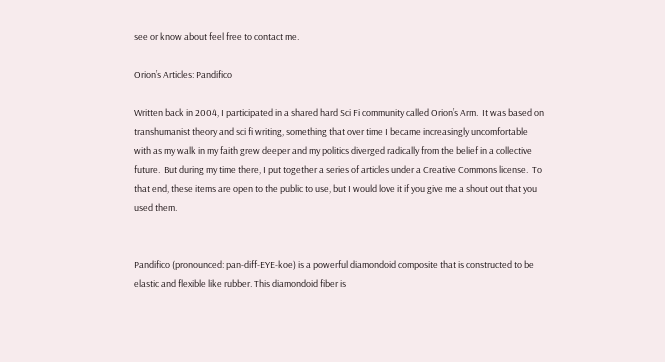see or know about feel free to contact me.

Orion’s Articles: Pandifico

Written back in 2004, I participated in a shared hard Sci Fi community called Orion’s Arm.  It was based on transhumanist theory and sci fi writing, something that over time I became increasingly uncomfortable with as my walk in my faith grew deeper and my politics diverged radically from the belief in a collective future.  But during my time there, I put together a series of articles under a Creative Commons license.  To that end, these items are open to the public to use, but I would love it if you give me a shout out that you used them.


Pandifico (pronounced: pan-diff-EYE-koe) is a powerful diamondoid composite that is constructed to be elastic and flexible like rubber. This diamondoid fiber is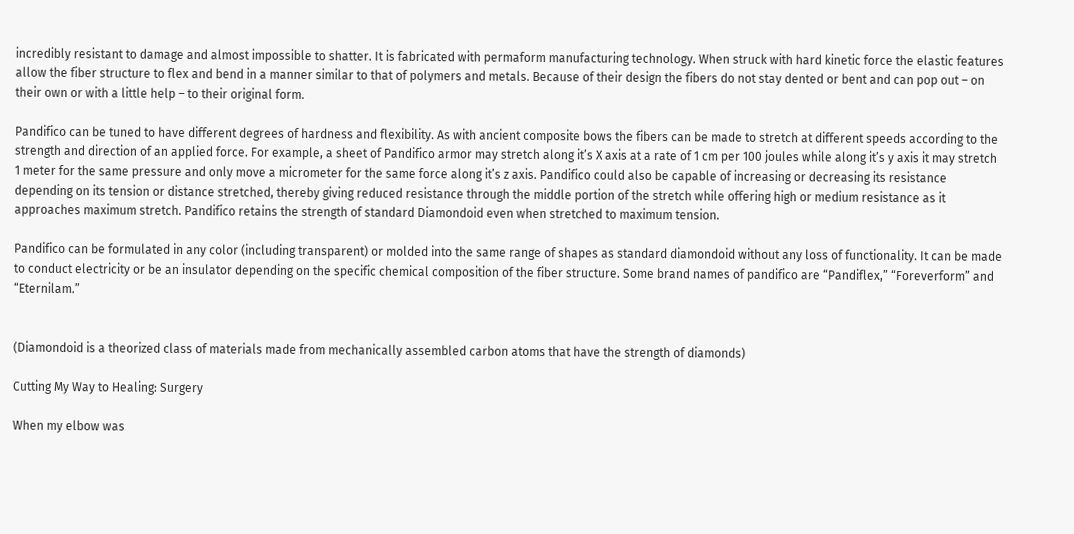incredibly resistant to damage and almost impossible to shatter. It is fabricated with permaform manufacturing technology. When struck with hard kinetic force the elastic features allow the fiber structure to flex and bend in a manner similar to that of polymers and metals. Because of their design the fibers do not stay dented or bent and can pop out – on their own or with a little help – to their original form.

Pandifico can be tuned to have different degrees of hardness and flexibility. As with ancient composite bows the fibers can be made to stretch at different speeds according to the strength and direction of an applied force. For example, a sheet of Pandifico armor may stretch along it’s X axis at a rate of 1 cm per 100 joules while along it’s y axis it may stretch 1 meter for the same pressure and only move a micrometer for the same force along it’s z axis. Pandifico could also be capable of increasing or decreasing its resistance depending on its tension or distance stretched, thereby giving reduced resistance through the middle portion of the stretch while offering high or medium resistance as it approaches maximum stretch. Pandifico retains the strength of standard Diamondoid even when stretched to maximum tension.

Pandifico can be formulated in any color (including transparent) or molded into the same range of shapes as standard diamondoid without any loss of functionality. It can be made to conduct electricity or be an insulator depending on the specific chemical composition of the fiber structure. Some brand names of pandifico are “Pandiflex,” “Foreverform” and “Eternilam.”


(Diamondoid is a theorized class of materials made from mechanically assembled carbon atoms that have the strength of diamonds)

Cutting My Way to Healing: Surgery

When my elbow was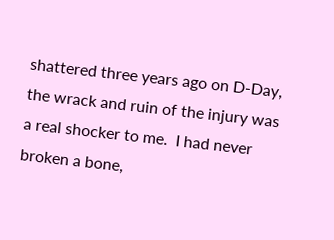shattered three years ago on D-Day, the wrack and ruin of the injury was a real shocker to me.  I had never broken a bone,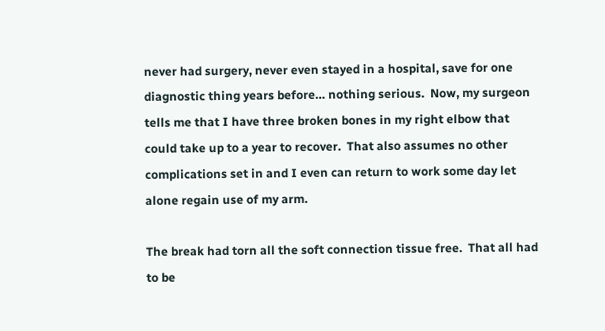never had surgery, never even stayed in a hospital, save for one diagnostic thing years before… nothing serious.  Now, my surgeon tells me that I have three broken bones in my right elbow that could take up to a year to recover.  That also assumes no other complications set in and I even can return to work some day let alone regain use of my arm.

The break had torn all the soft connection tissue free.  That all had to be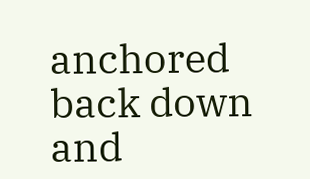anchored back down and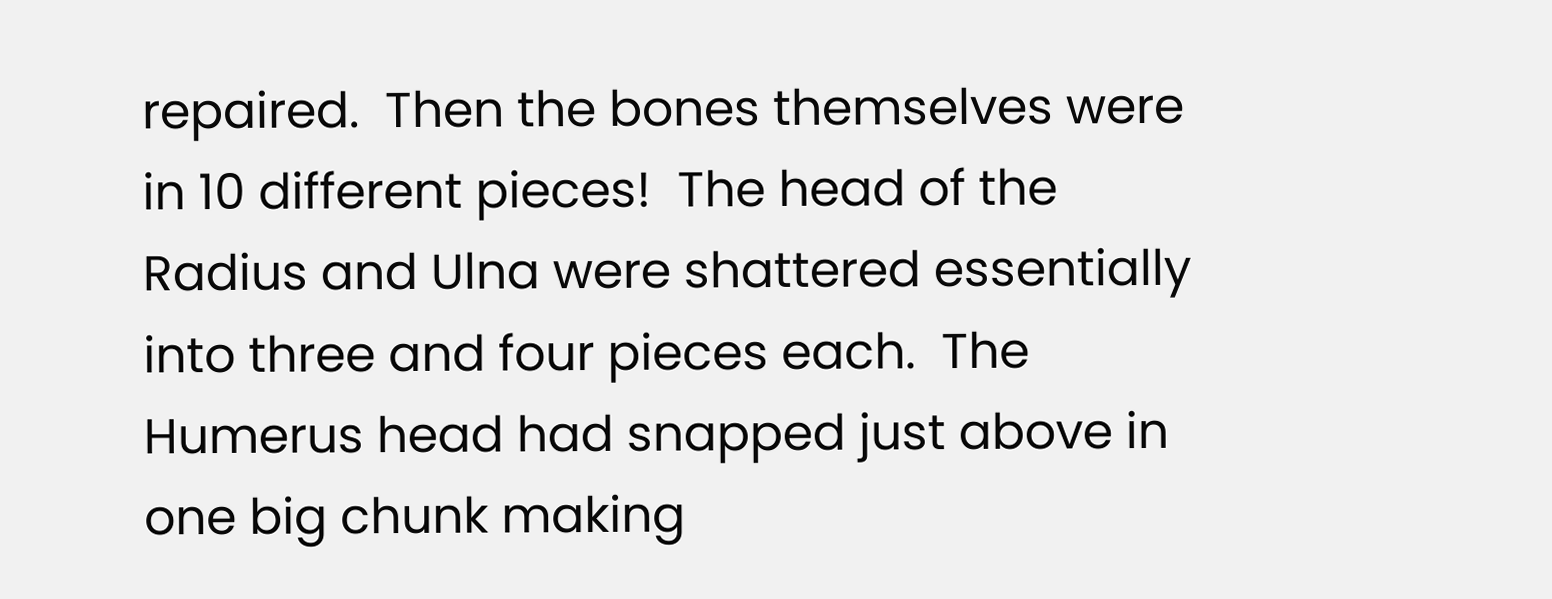repaired.  Then the bones themselves were in 10 different pieces!  The head of the Radius and Ulna were shattered essentially into three and four pieces each.  The Humerus head had snapped just above in one big chunk making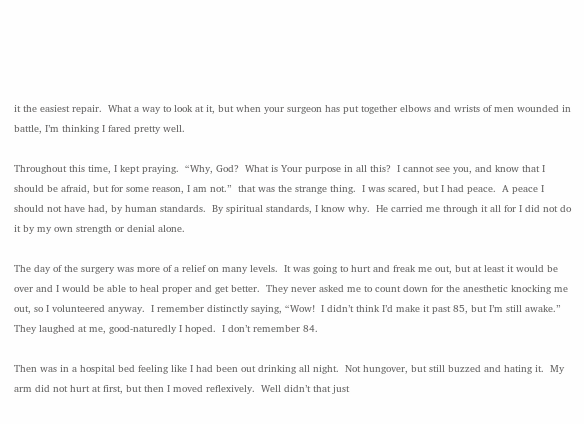it the easiest repair.  What a way to look at it, but when your surgeon has put together elbows and wrists of men wounded in battle, I’m thinking I fared pretty well.

Throughout this time, I kept praying.  “Why, God?  What is Your purpose in all this?  I cannot see you, and know that I should be afraid, but for some reason, I am not.”  that was the strange thing.  I was scared, but I had peace.  A peace I should not have had, by human standards.  By spiritual standards, I know why.  He carried me through it all for I did not do it by my own strength or denial alone.

The day of the surgery was more of a relief on many levels.  It was going to hurt and freak me out, but at least it would be over and I would be able to heal proper and get better.  They never asked me to count down for the anesthetic knocking me out, so I volunteered anyway.  I remember distinctly saying, “Wow!  I didn’t think I’d make it past 85, but I’m still awake.”  They laughed at me, good-naturedly I hoped.  I don’t remember 84.

Then was in a hospital bed feeling like I had been out drinking all night.  Not hungover, but still buzzed and hating it.  My arm did not hurt at first, but then I moved reflexively.  Well didn’t that just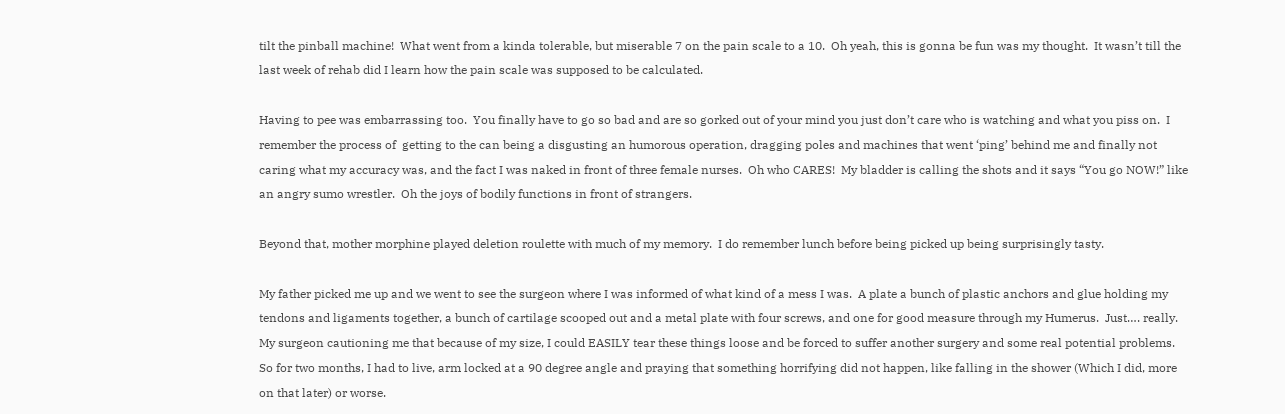tilt the pinball machine!  What went from a kinda tolerable, but miserable 7 on the pain scale to a 10.  Oh yeah, this is gonna be fun was my thought.  It wasn’t till the last week of rehab did I learn how the pain scale was supposed to be calculated.

Having to pee was embarrassing too.  You finally have to go so bad and are so gorked out of your mind you just don’t care who is watching and what you piss on.  I remember the process of  getting to the can being a disgusting an humorous operation, dragging poles and machines that went ‘ping’ behind me and finally not caring what my accuracy was, and the fact I was naked in front of three female nurses.  Oh who CARES!  My bladder is calling the shots and it says “You go NOW!” like an angry sumo wrestler.  Oh the joys of bodily functions in front of strangers.

Beyond that, mother morphine played deletion roulette with much of my memory.  I do remember lunch before being picked up being surprisingly tasty.

My father picked me up and we went to see the surgeon where I was informed of what kind of a mess I was.  A plate a bunch of plastic anchors and glue holding my tendons and ligaments together, a bunch of cartilage scooped out and a metal plate with four screws, and one for good measure through my Humerus.  Just…. really.  My surgeon cautioning me that because of my size, I could EASILY tear these things loose and be forced to suffer another surgery and some real potential problems.  So for two months, I had to live, arm locked at a 90 degree angle and praying that something horrifying did not happen, like falling in the shower (Which I did, more on that later) or worse.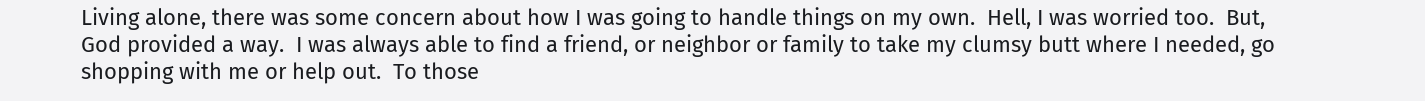Living alone, there was some concern about how I was going to handle things on my own.  Hell, I was worried too.  But, God provided a way.  I was always able to find a friend, or neighbor or family to take my clumsy butt where I needed, go shopping with me or help out.  To those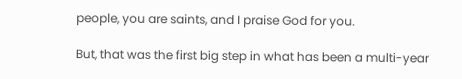people, you are saints, and I praise God for you.

But, that was the first big step in what has been a multi-year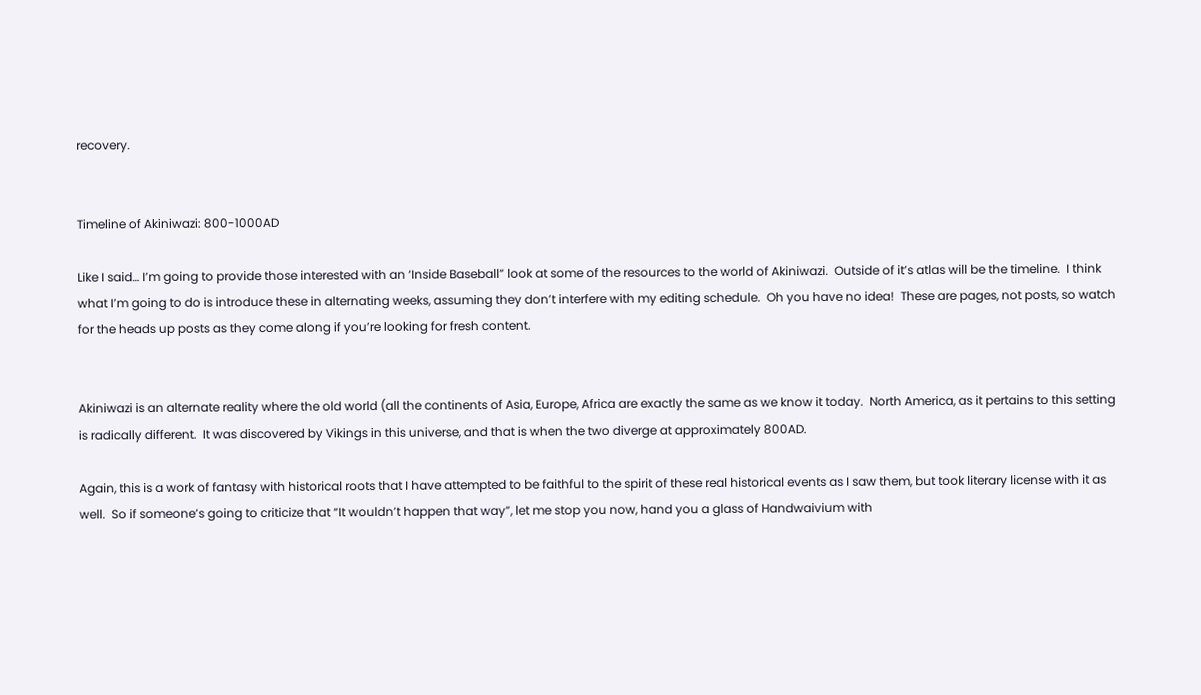recovery.


Timeline of Akiniwazi: 800-1000AD

Like I said… I’m going to provide those interested with an ‘Inside Baseball” look at some of the resources to the world of Akiniwazi.  Outside of it’s atlas will be the timeline.  I think what I’m going to do is introduce these in alternating weeks, assuming they don’t interfere with my editing schedule.  Oh you have no idea!  These are pages, not posts, so watch for the heads up posts as they come along if you’re looking for fresh content.


Akiniwazi is an alternate reality where the old world (all the continents of Asia, Europe, Africa are exactly the same as we know it today.  North America, as it pertains to this setting is radically different.  It was discovered by Vikings in this universe, and that is when the two diverge at approximately 800AD.

Again, this is a work of fantasy with historical roots that I have attempted to be faithful to the spirit of these real historical events as I saw them, but took literary license with it as well.  So if someone’s going to criticize that “It wouldn’t happen that way”, let me stop you now, hand you a glass of Handwaivium with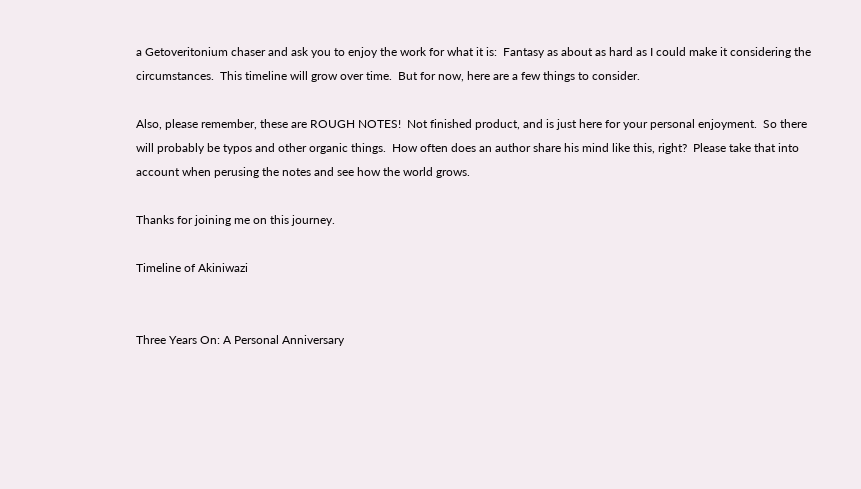a Getoveritonium chaser and ask you to enjoy the work for what it is:  Fantasy as about as hard as I could make it considering the circumstances.  This timeline will grow over time.  But for now, here are a few things to consider.

Also, please remember, these are ROUGH NOTES!  Not finished product, and is just here for your personal enjoyment.  So there will probably be typos and other organic things.  How often does an author share his mind like this, right?  Please take that into account when perusing the notes and see how the world grows.

Thanks for joining me on this journey.

Timeline of Akiniwazi


Three Years On: A Personal Anniversary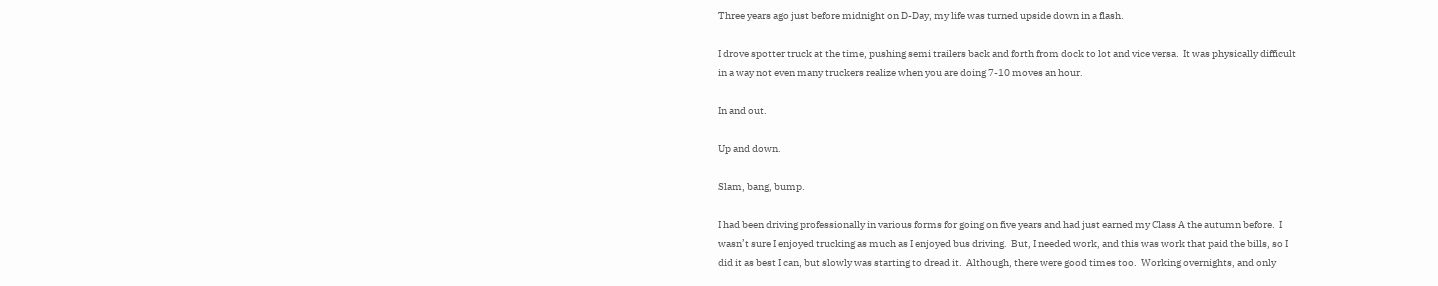Three years ago just before midnight on D-Day, my life was turned upside down in a flash.

I drove spotter truck at the time, pushing semi trailers back and forth from dock to lot and vice versa.  It was physically difficult in a way not even many truckers realize when you are doing 7-10 moves an hour.

In and out.

Up and down.

Slam, bang, bump.

I had been driving professionally in various forms for going on five years and had just earned my Class A the autumn before.  I wasn’t sure I enjoyed trucking as much as I enjoyed bus driving.  But, I needed work, and this was work that paid the bills, so I did it as best I can, but slowly was starting to dread it.  Although, there were good times too.  Working overnights, and only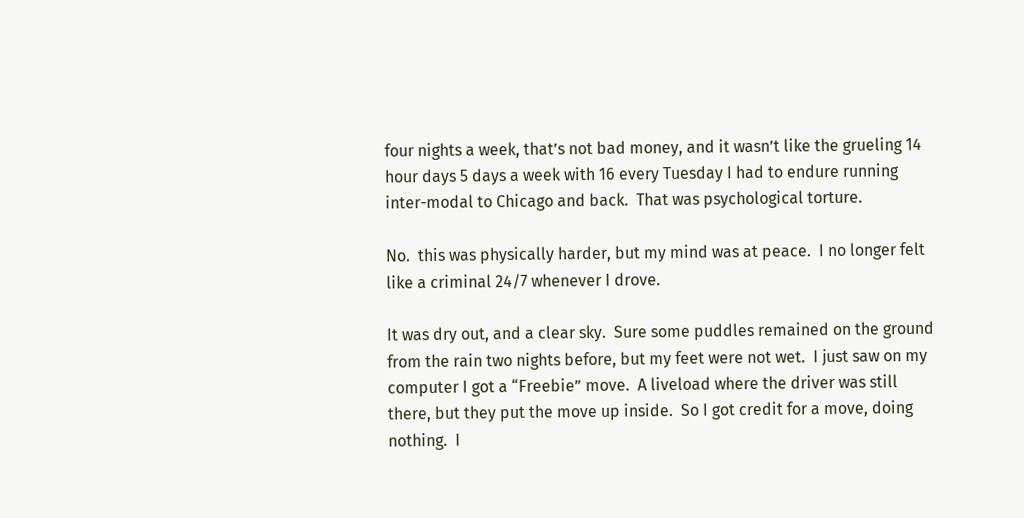four nights a week, that’s not bad money, and it wasn’t like the grueling 14 hour days 5 days a week with 16 every Tuesday I had to endure running inter-modal to Chicago and back.  That was psychological torture.

No.  this was physically harder, but my mind was at peace.  I no longer felt like a criminal 24/7 whenever I drove.

It was dry out, and a clear sky.  Sure some puddles remained on the ground from the rain two nights before, but my feet were not wet.  I just saw on my computer I got a “Freebie” move.  A liveload where the driver was still there, but they put the move up inside.  So I got credit for a move, doing nothing.  I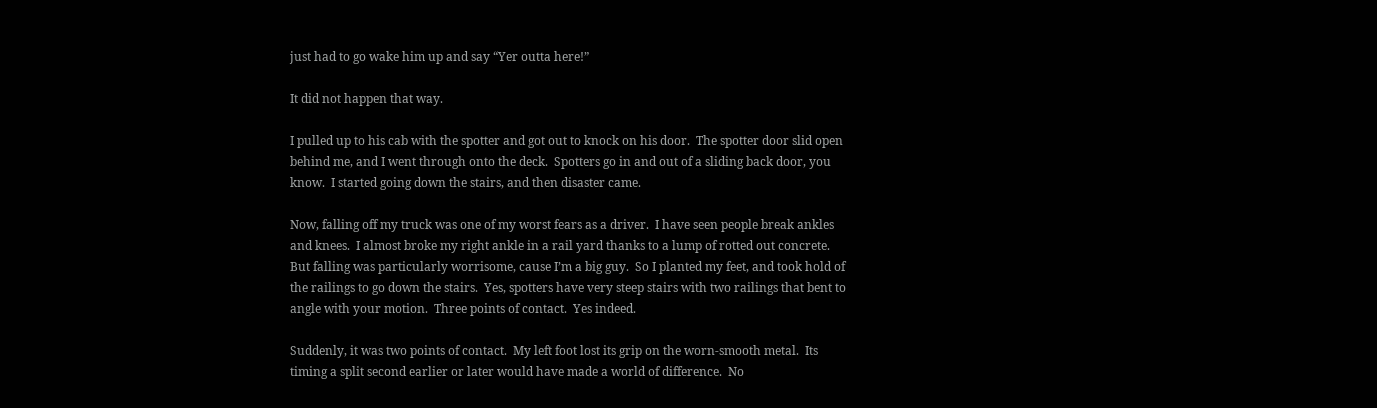just had to go wake him up and say “Yer outta here!”

It did not happen that way.

I pulled up to his cab with the spotter and got out to knock on his door.  The spotter door slid open behind me, and I went through onto the deck.  Spotters go in and out of a sliding back door, you know.  I started going down the stairs, and then disaster came.

Now, falling off my truck was one of my worst fears as a driver.  I have seen people break ankles and knees.  I almost broke my right ankle in a rail yard thanks to a lump of rotted out concrete.  But falling was particularly worrisome, cause I’m a big guy.  So I planted my feet, and took hold of the railings to go down the stairs.  Yes, spotters have very steep stairs with two railings that bent to angle with your motion.  Three points of contact.  Yes indeed.

Suddenly, it was two points of contact.  My left foot lost its grip on the worn-smooth metal.  Its timing a split second earlier or later would have made a world of difference.  No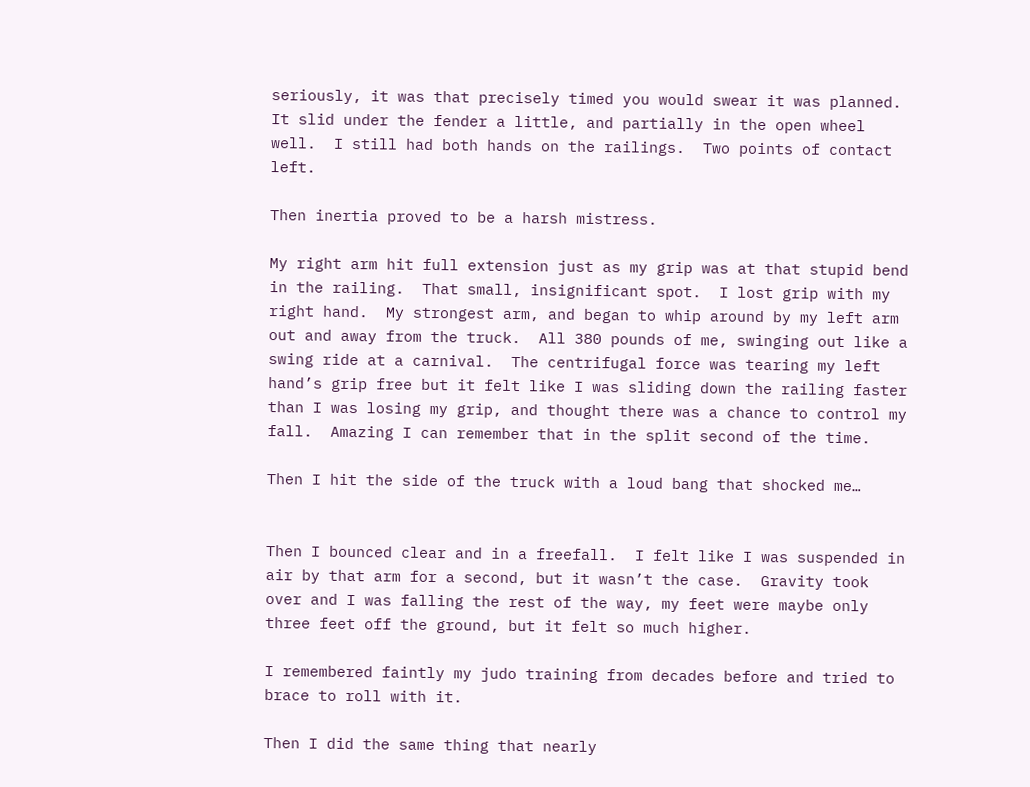seriously, it was that precisely timed you would swear it was planned.  It slid under the fender a little, and partially in the open wheel well.  I still had both hands on the railings.  Two points of contact left.

Then inertia proved to be a harsh mistress.

My right arm hit full extension just as my grip was at that stupid bend in the railing.  That small, insignificant spot.  I lost grip with my right hand.  My strongest arm, and began to whip around by my left arm out and away from the truck.  All 380 pounds of me, swinging out like a swing ride at a carnival.  The centrifugal force was tearing my left hand’s grip free but it felt like I was sliding down the railing faster than I was losing my grip, and thought there was a chance to control my fall.  Amazing I can remember that in the split second of the time.

Then I hit the side of the truck with a loud bang that shocked me…


Then I bounced clear and in a freefall.  I felt like I was suspended in air by that arm for a second, but it wasn’t the case.  Gravity took over and I was falling the rest of the way, my feet were maybe only three feet off the ground, but it felt so much higher.

I remembered faintly my judo training from decades before and tried to brace to roll with it.

Then I did the same thing that nearly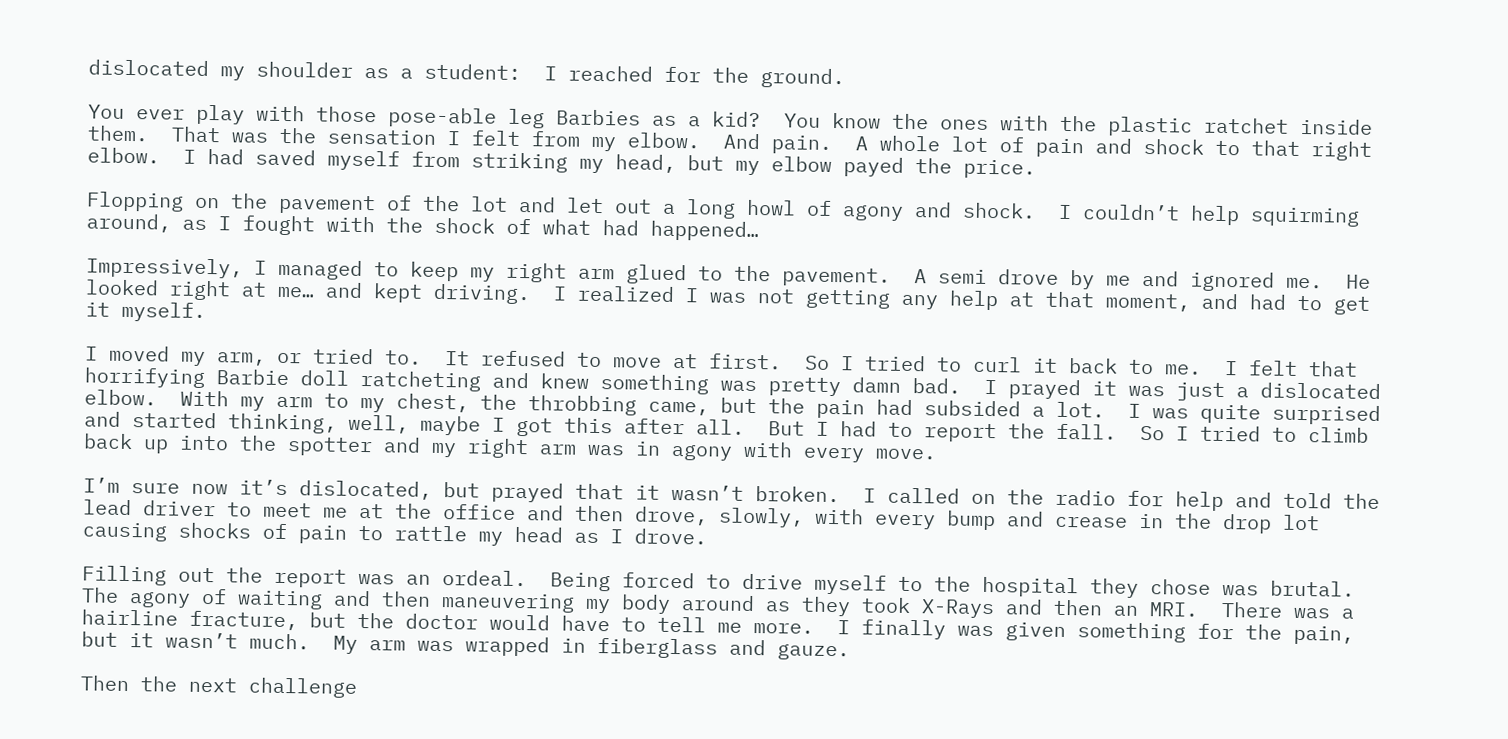dislocated my shoulder as a student:  I reached for the ground.

You ever play with those pose-able leg Barbies as a kid?  You know the ones with the plastic ratchet inside them.  That was the sensation I felt from my elbow.  And pain.  A whole lot of pain and shock to that right elbow.  I had saved myself from striking my head, but my elbow payed the price.

Flopping on the pavement of the lot and let out a long howl of agony and shock.  I couldn’t help squirming around, as I fought with the shock of what had happened…

Impressively, I managed to keep my right arm glued to the pavement.  A semi drove by me and ignored me.  He looked right at me… and kept driving.  I realized I was not getting any help at that moment, and had to get it myself.

I moved my arm, or tried to.  It refused to move at first.  So I tried to curl it back to me.  I felt that horrifying Barbie doll ratcheting and knew something was pretty damn bad.  I prayed it was just a dislocated elbow.  With my arm to my chest, the throbbing came, but the pain had subsided a lot.  I was quite surprised and started thinking, well, maybe I got this after all.  But I had to report the fall.  So I tried to climb back up into the spotter and my right arm was in agony with every move.

I’m sure now it’s dislocated, but prayed that it wasn’t broken.  I called on the radio for help and told the lead driver to meet me at the office and then drove, slowly, with every bump and crease in the drop lot causing shocks of pain to rattle my head as I drove.

Filling out the report was an ordeal.  Being forced to drive myself to the hospital they chose was brutal.  The agony of waiting and then maneuvering my body around as they took X-Rays and then an MRI.  There was a hairline fracture, but the doctor would have to tell me more.  I finally was given something for the pain, but it wasn’t much.  My arm was wrapped in fiberglass and gauze.

Then the next challenge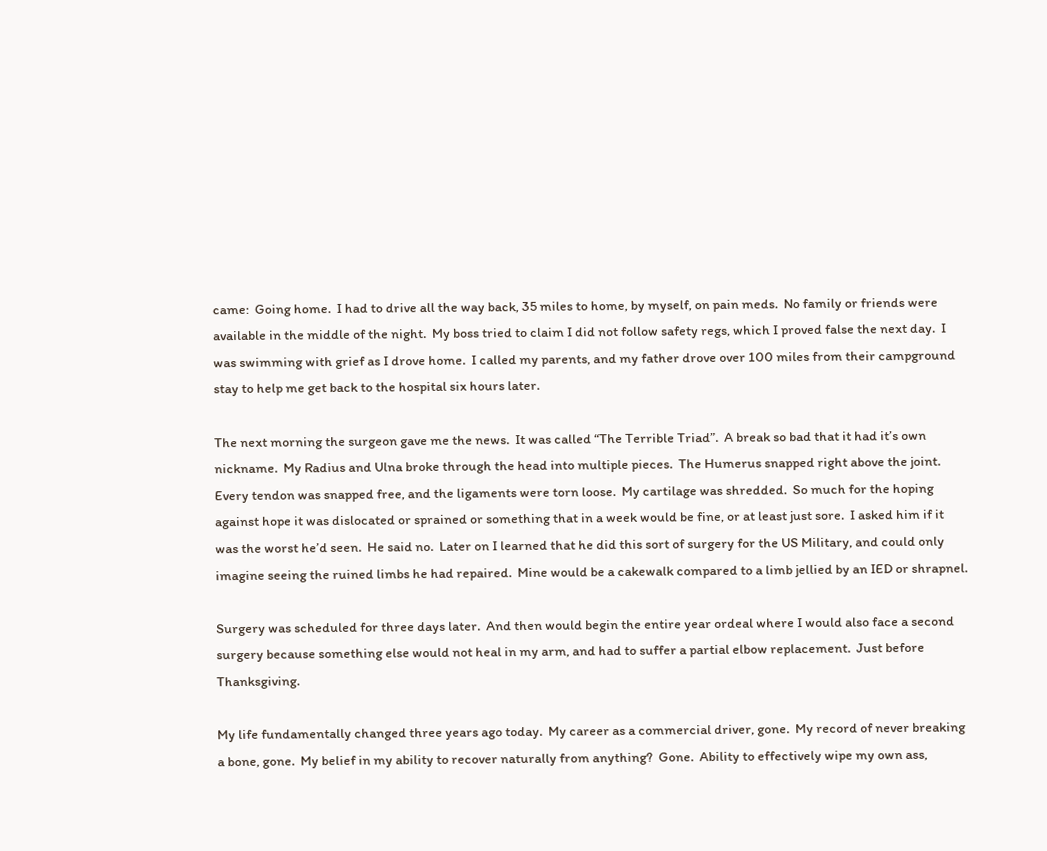came:  Going home.  I had to drive all the way back, 35 miles to home, by myself, on pain meds.  No family or friends were available in the middle of the night.  My boss tried to claim I did not follow safety regs, which I proved false the next day.  I was swimming with grief as I drove home.  I called my parents, and my father drove over 100 miles from their campground stay to help me get back to the hospital six hours later.

The next morning the surgeon gave me the news.  It was called “The Terrible Triad”.  A break so bad that it had it’s own nickname.  My Radius and Ulna broke through the head into multiple pieces.  The Humerus snapped right above the joint.  Every tendon was snapped free, and the ligaments were torn loose.  My cartilage was shredded.  So much for the hoping against hope it was dislocated or sprained or something that in a week would be fine, or at least just sore.  I asked him if it was the worst he’d seen.  He said no.  Later on I learned that he did this sort of surgery for the US Military, and could only imagine seeing the ruined limbs he had repaired.  Mine would be a cakewalk compared to a limb jellied by an IED or shrapnel.

Surgery was scheduled for three days later.  And then would begin the entire year ordeal where I would also face a second surgery because something else would not heal in my arm, and had to suffer a partial elbow replacement.  Just before Thanksgiving.

My life fundamentally changed three years ago today.  My career as a commercial driver, gone.  My record of never breaking a bone, gone.  My belief in my ability to recover naturally from anything?  Gone.  Ability to effectively wipe my own ass,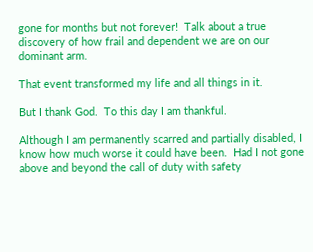gone for months but not forever!  Talk about a true discovery of how frail and dependent we are on our dominant arm.

That event transformed my life and all things in it.

But I thank God.  To this day I am thankful.

Although I am permanently scarred and partially disabled, I know how much worse it could have been.  Had I not gone above and beyond the call of duty with safety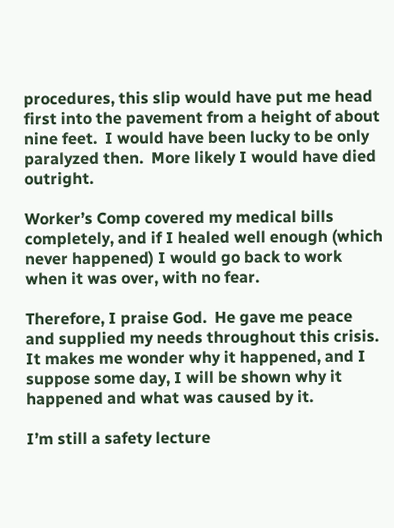procedures, this slip would have put me head first into the pavement from a height of about nine feet.  I would have been lucky to be only paralyzed then.  More likely I would have died outright.

Worker’s Comp covered my medical bills completely, and if I healed well enough (which never happened) I would go back to work when it was over, with no fear.

Therefore, I praise God.  He gave me peace and supplied my needs throughout this crisis.  It makes me wonder why it happened, and I suppose some day, I will be shown why it happened and what was caused by it.

I’m still a safety lecture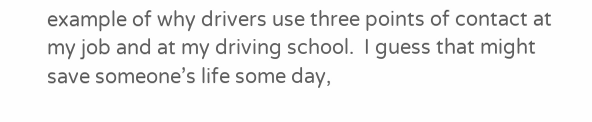example of why drivers use three points of contact at my job and at my driving school.  I guess that might save someone’s life some day,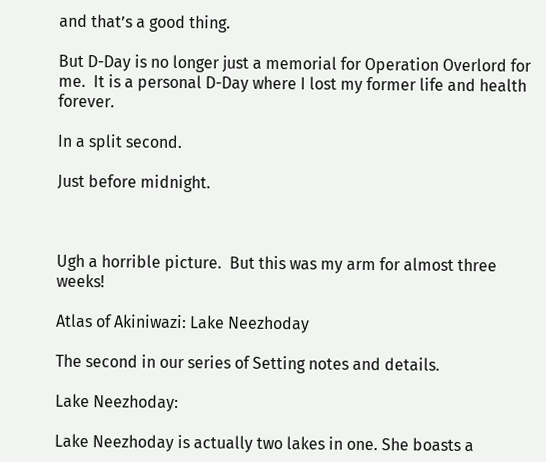and that’s a good thing.

But D-Day is no longer just a memorial for Operation Overlord for me.  It is a personal D-Day where I lost my former life and health forever.

In a split second.

Just before midnight.



Ugh a horrible picture.  But this was my arm for almost three weeks!

Atlas of Akiniwazi: Lake Neezhoday

The second in our series of Setting notes and details.

Lake Neezhoday:

Lake Neezhoday is actually two lakes in one. She boasts a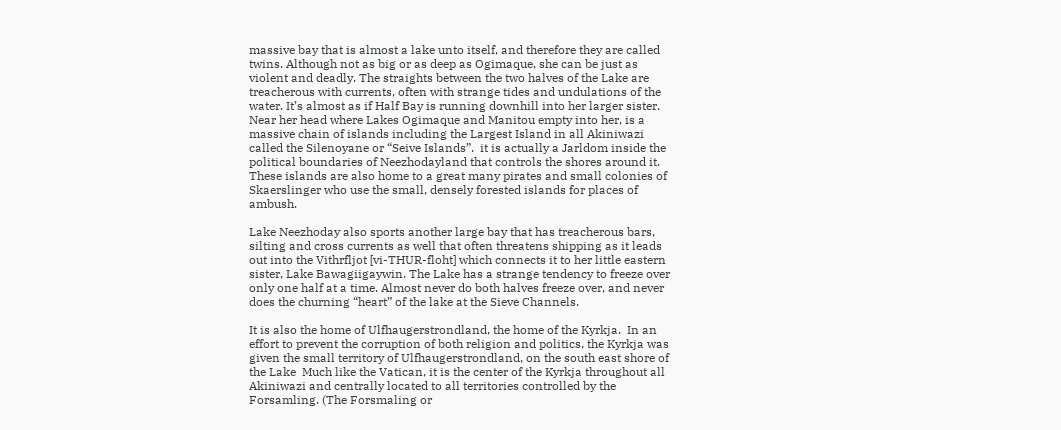massive bay that is almost a lake unto itself, and therefore they are called twins. Although not as big or as deep as Ogimaque, she can be just as violent and deadly. The straights between the two halves of the Lake are treacherous with currents, often with strange tides and undulations of the water. It’s almost as if Half Bay is running downhill into her larger sister. Near her head where Lakes Ogimaque and Manitou empty into her, is a massive chain of islands including the Largest Island in all Akiniwazi called the Silenoyane or “Seive Islands”.  it is actually a Jarldom inside the political boundaries of Neezhodayland that controls the shores around it.  These islands are also home to a great many pirates and small colonies of Skaerslinger who use the small, densely forested islands for places of ambush.

Lake Neezhoday also sports another large bay that has treacherous bars, silting and cross currents as well that often threatens shipping as it leads out into the Vithrfljot [vi-THUR-floht] which connects it to her little eastern sister, Lake Bawagiigaywin. The Lake has a strange tendency to freeze over only one half at a time. Almost never do both halves freeze over, and never does the churning “heart” of the lake at the Sieve Channels.

It is also the home of Ulfhaugerstrondland, the home of the Kyrkja.  In an effort to prevent the corruption of both religion and politics, the Kyrkja was given the small territory of Ulfhaugerstrondland, on the south east shore of the Lake  Much like the Vatican, it is the center of the Kyrkja throughout all Akiniwazi and centrally located to all territories controlled by the Forsamling. (The Forsmaling or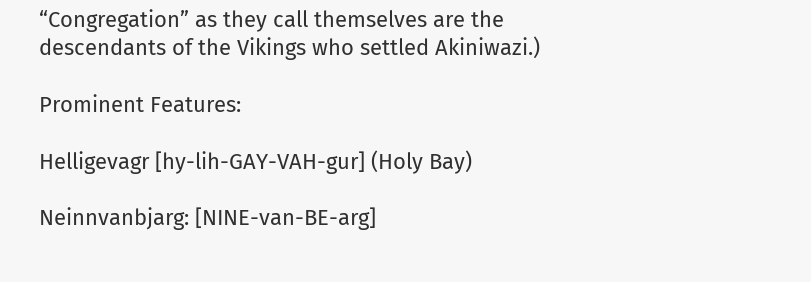“Congregation” as they call themselves are the descendants of the Vikings who settled Akiniwazi.)

Prominent Features:

Helligevagr [hy-lih-GAY-VAH-gur] (Holy Bay)

Neinnvanbjarg: [NINE-van-BE-arg]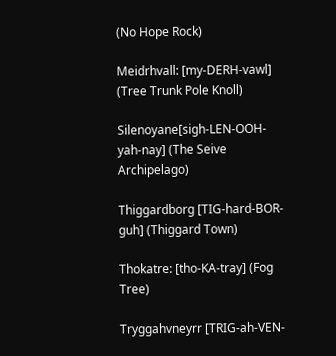(No Hope Rock)

Meidrhvall: [my-DERH-vawl] (Tree Trunk Pole Knoll)

Silenoyane[sigh-LEN-OOH-yah-nay] (The Seive Archipelago)

Thiggardborg [TIG-hard-BOR-guh] (Thiggard Town)

Thokatre: [tho-KA-tray] (Fog Tree)

Tryggahvneyrr [TRIG-ah-VEN-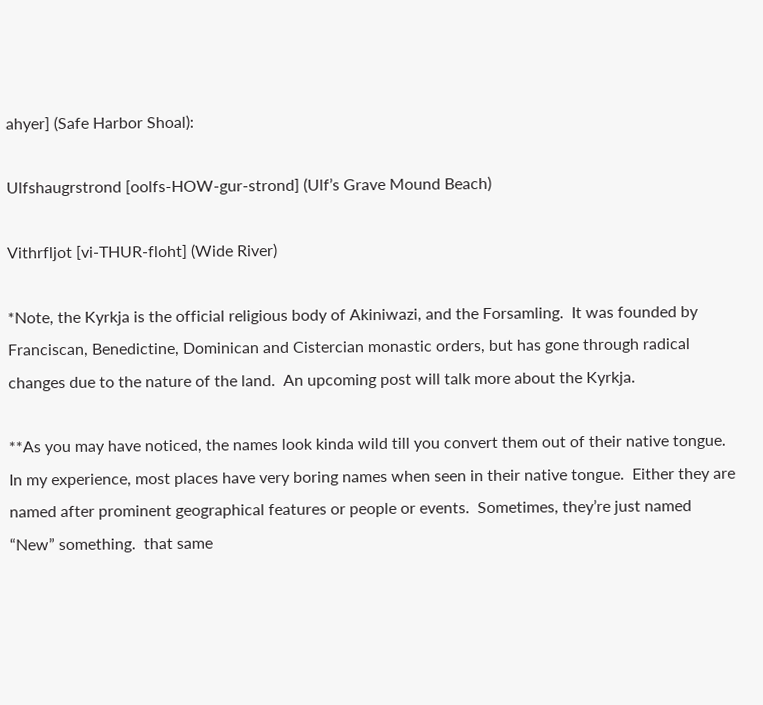ahyer] (Safe Harbor Shoal):

Ulfshaugrstrond [oolfs-HOW-gur-strond] (Ulf’s Grave Mound Beach)

Vithrfljot [vi-THUR-floht] (Wide River)

*Note, the Kyrkja is the official religious body of Akiniwazi, and the Forsamling.  It was founded by Franciscan, Benedictine, Dominican and Cistercian monastic orders, but has gone through radical changes due to the nature of the land.  An upcoming post will talk more about the Kyrkja.

**As you may have noticed, the names look kinda wild till you convert them out of their native tongue.  In my experience, most places have very boring names when seen in their native tongue.  Either they are named after prominent geographical features or people or events.  Sometimes, they’re just named “New” something.  that same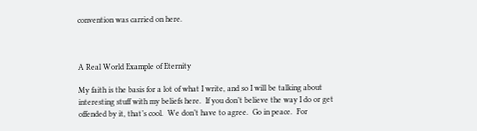convention was carried on here.



A Real World Example of Eternity

My faith is the basis for a lot of what I write, and so I will be talking about interesting stuff with my beliefs here.  If you don’t believe the way I do or get offended by it, that’s cool.  We don’t have to agree.  Go in peace.  For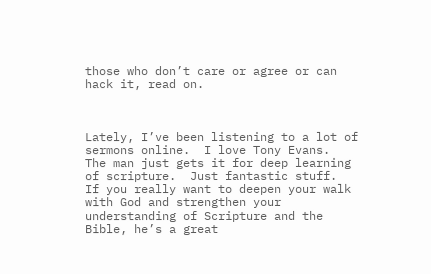those who don’t care or agree or can hack it, read on.



Lately, I’ve been listening to a lot of sermons online.  I love Tony Evans.  The man just gets it for deep learning of scripture.  Just fantastic stuff.  If you really want to deepen your walk with God and strengthen your understanding of Scripture and the Bible, he’s a great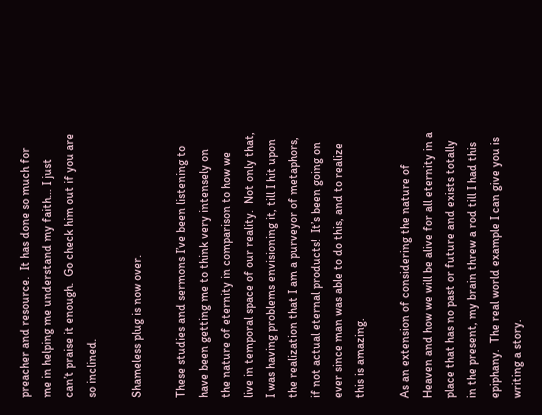preacher and resource.  It has done so much for me in helping me understand my faith… I just can’t praise it enough.  Go check him out if you are so inclined.

Shameless plug is now over.

These studies and sermons I’ve been listening to have been getting me to think very intensely on the nature of eternity in comparison to how we live in temporal space of our reality.  Not only that, I was having problems envisioning it, till I hit upon the realization that I am a purveyor of metaphors, if not actual eternal products!  It’s been going on ever since man was able to do this, and to realize this is amazing.

As an extension of considering the nature of Heaven and how we will be alive for all eternity in a place that has no past or future and exists totally in the present, my brain threw a rod till I had this epiphany.  The real world example I can give you is writing a story.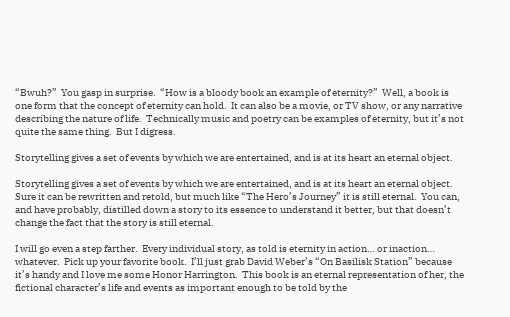“Bwuh?”  You gasp in surprise.  “How is a bloody book an example of eternity?”  Well, a book is one form that the concept of eternity can hold.  It can also be a movie, or TV show, or any narrative describing the nature of life.  Technically music and poetry can be examples of eternity, but it’s not quite the same thing.  But I digress.

Storytelling gives a set of events by which we are entertained, and is at its heart an eternal object.

Storytelling gives a set of events by which we are entertained, and is at its heart an eternal object.  Sure it can be rewritten and retold, but much like “The Hero’s Journey” it is still eternal.  You can, and have probably, distilled down a story to its essence to understand it better, but that doesn’t change the fact that the story is still eternal.

I will go even a step farther.  Every individual story, as told is eternity in action… or inaction… whatever.  Pick up your favorite book.  I’ll just grab David Weber’s “On Basilisk Station” because it’s handy and I love me some Honor Harrington.  This book is an eternal representation of her, the fictional character’s life and events as important enough to be told by the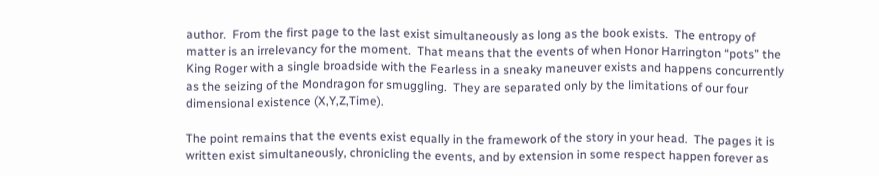author.  From the first page to the last exist simultaneously as long as the book exists.  The entropy of matter is an irrelevancy for the moment.  That means that the events of when Honor Harrington “pots” the King Roger with a single broadside with the Fearless in a sneaky maneuver exists and happens concurrently as the seizing of the Mondragon for smuggling.  They are separated only by the limitations of our four dimensional existence (X,Y,Z,Time).

The point remains that the events exist equally in the framework of the story in your head.  The pages it is written exist simultaneously, chronicling the events, and by extension in some respect happen forever as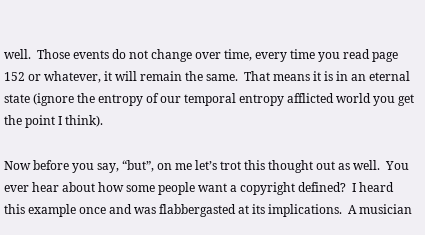well.  Those events do not change over time, every time you read page 152 or whatever, it will remain the same.  That means it is in an eternal state (ignore the entropy of our temporal entropy afflicted world you get the point I think).

Now before you say, “but”, on me let’s trot this thought out as well.  You ever hear about how some people want a copyright defined?  I heard this example once and was flabbergasted at its implications.  A musician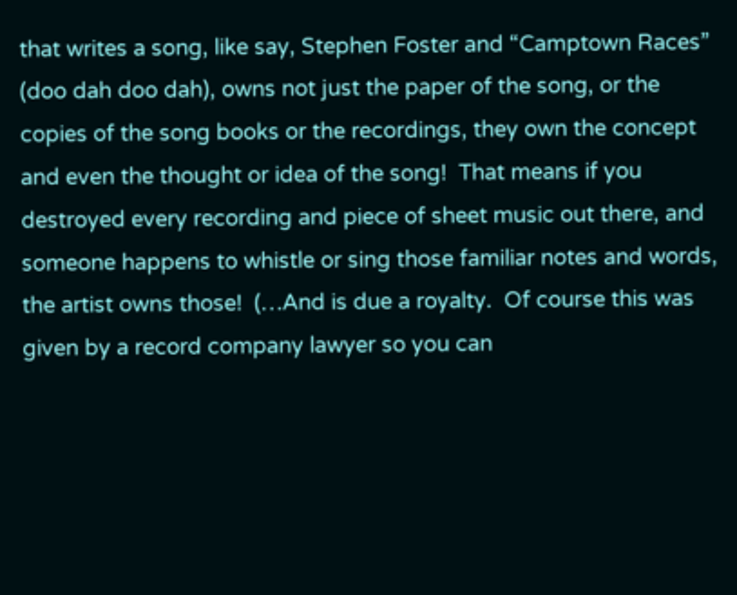that writes a song, like say, Stephen Foster and “Camptown Races” (doo dah doo dah), owns not just the paper of the song, or the copies of the song books or the recordings, they own the concept and even the thought or idea of the song!  That means if you destroyed every recording and piece of sheet music out there, and someone happens to whistle or sing those familiar notes and words, the artist owns those!  (…And is due a royalty.  Of course this was given by a record company lawyer so you can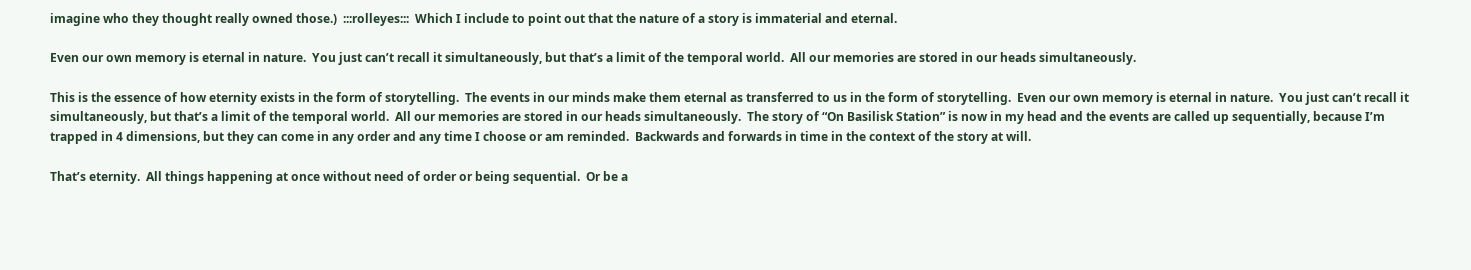imagine who they thought really owned those.)  :::rolleyes:::  Which I include to point out that the nature of a story is immaterial and eternal.

Even our own memory is eternal in nature.  You just can’t recall it simultaneously, but that’s a limit of the temporal world.  All our memories are stored in our heads simultaneously.

This is the essence of how eternity exists in the form of storytelling.  The events in our minds make them eternal as transferred to us in the form of storytelling.  Even our own memory is eternal in nature.  You just can’t recall it simultaneously, but that’s a limit of the temporal world.  All our memories are stored in our heads simultaneously.  The story of “On Basilisk Station” is now in my head and the events are called up sequentially, because I’m trapped in 4 dimensions, but they can come in any order and any time I choose or am reminded.  Backwards and forwards in time in the context of the story at will.

That’s eternity.  All things happening at once without need of order or being sequential.  Or be a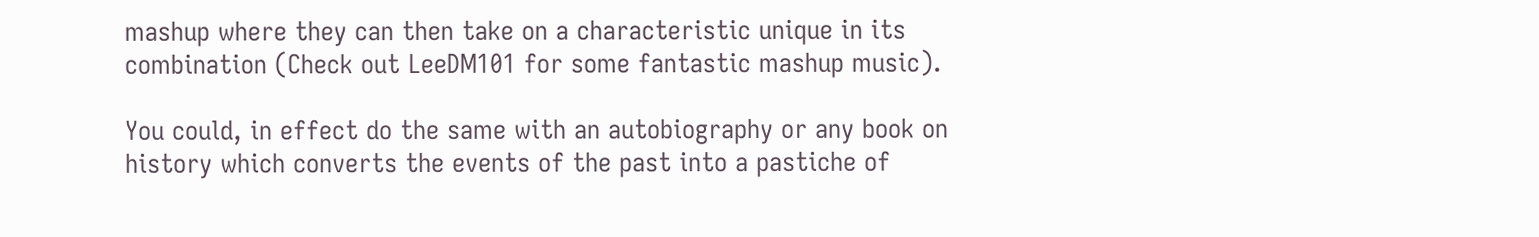mashup where they can then take on a characteristic unique in its combination (Check out LeeDM101 for some fantastic mashup music).

You could, in effect do the same with an autobiography or any book on history which converts the events of the past into a pastiche of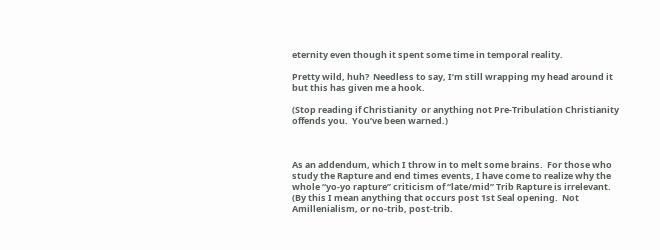eternity even though it spent some time in temporal reality.

Pretty wild, huh?  Needless to say, I’m still wrapping my head around it but this has given me a hook.

(Stop reading if Christianity  or anything not Pre-Tribulation Christianity offends you.  You’ve been warned.)



As an addendum, which I throw in to melt some brains.  For those who study the Rapture and end times events, I have come to realize why the whole “yo-yo rapture” criticism of “late/mid” Trib Rapture is irrelevant.   (By this I mean anything that occurs post 1st Seal opening.  Not Amillenialism, or no-trib, post-trib.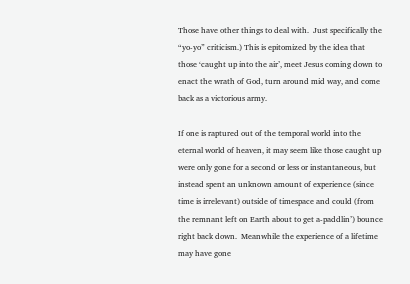Those have other things to deal with.  Just specifically the “yo-yo” criticism.) This is epitomized by the idea that those ‘caught up into the air’, meet Jesus coming down to enact the wrath of God, turn around mid way, and come back as a victorious army.

If one is raptured out of the temporal world into the eternal world of heaven, it may seem like those caught up were only gone for a second or less or instantaneous, but instead spent an unknown amount of experience (since time is irrelevant) outside of timespace and could (from the remnant left on Earth about to get a-paddlin’) bounce right back down.  Meanwhile the experience of a lifetime may have gone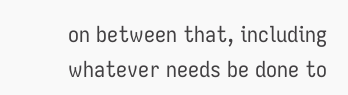on between that, including whatever needs be done to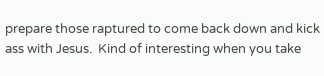prepare those raptured to come back down and kick ass with Jesus.  Kind of interesting when you take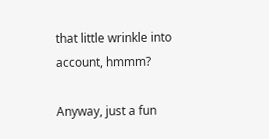that little wrinkle into account, hmmm?

Anyway, just a fun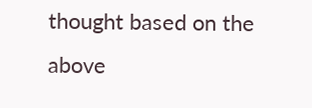thought based on the above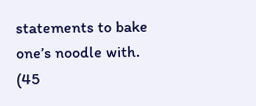statements to bake one’s noodle with.  (45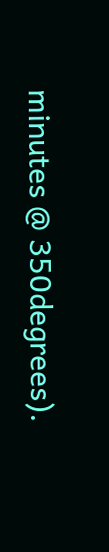minutes @ 350degrees).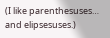(I like parenthesuses… and elipsesuses.)